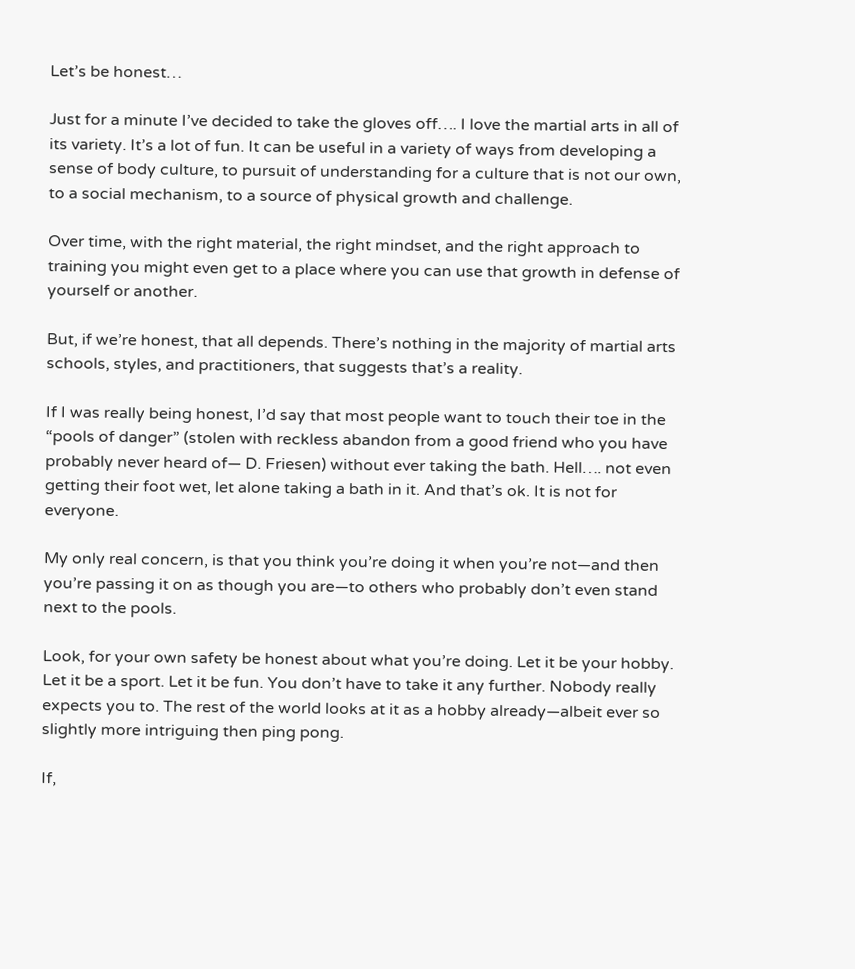Let’s be honest…

Just for a minute I’ve decided to take the gloves off…. I love the martial arts in all of its variety. It’s a lot of fun. It can be useful in a variety of ways from developing a sense of body culture, to pursuit of understanding for a culture that is not our own, to a social mechanism, to a source of physical growth and challenge.

Over time, with the right material, the right mindset, and the right approach to training you might even get to a place where you can use that growth in defense of yourself or another.

But, if we’re honest, that all depends. There’s nothing in the majority of martial arts schools, styles, and practitioners, that suggests that’s a reality.

If I was really being honest, I’d say that most people want to touch their toe in the “pools of danger” (stolen with reckless abandon from a good friend who you have probably never heard of— D. Friesen) without ever taking the bath. Hell…. not even getting their foot wet, let alone taking a bath in it. And that’s ok. It is not for everyone.

My only real concern, is that you think you’re doing it when you’re not—and then you’re passing it on as though you are—to others who probably don’t even stand next to the pools.

Look, for your own safety be honest about what you’re doing. Let it be your hobby. Let it be a sport. Let it be fun. You don’t have to take it any further. Nobody really expects you to. The rest of the world looks at it as a hobby already—albeit ever so slightly more intriguing then ping pong.

If,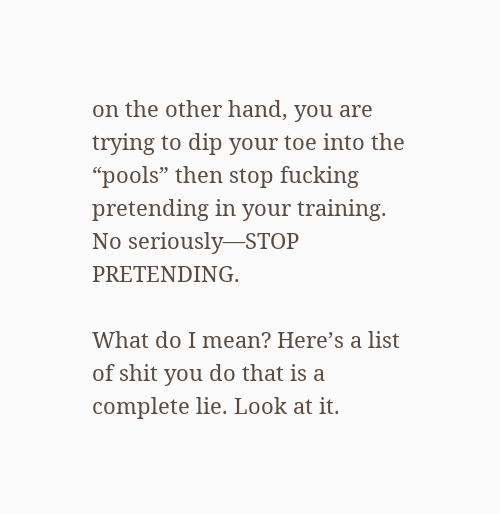on the other hand, you are trying to dip your toe into the “pools” then stop fucking pretending in your training. No seriously—STOP PRETENDING.

What do I mean? Here’s a list of shit you do that is a complete lie. Look at it.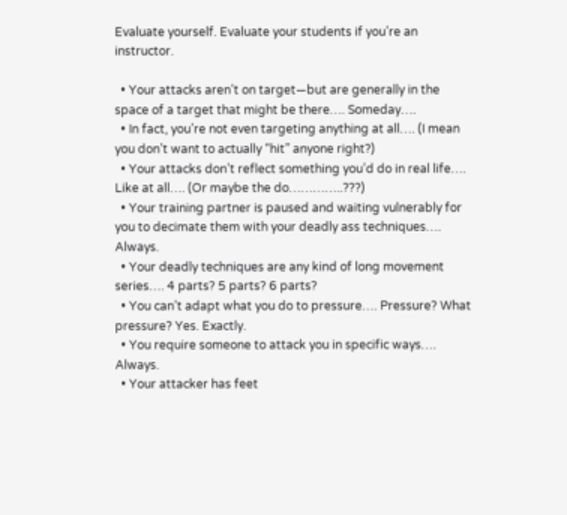Evaluate yourself. Evaluate your students if you’re an instructor.

  • Your attacks aren’t on target—but are generally in the space of a target that might be there…. Someday….
  • In fact, you’re not even targeting anything at all…. (I mean you don’t want to actually “hit” anyone right?)
  • Your attacks don’t reflect something you’d do in real life…. Like at all…. (Or maybe the do…………..???)
  • Your training partner is paused and waiting vulnerably for you to decimate them with your deadly ass techniques…. Always.
  • Your deadly techniques are any kind of long movement series…. 4 parts? 5 parts? 6 parts?
  • You can’t adapt what you do to pressure…. Pressure? What pressure? Yes. Exactly.
  • You require someone to attack you in specific ways…. Always.
  • Your attacker has feet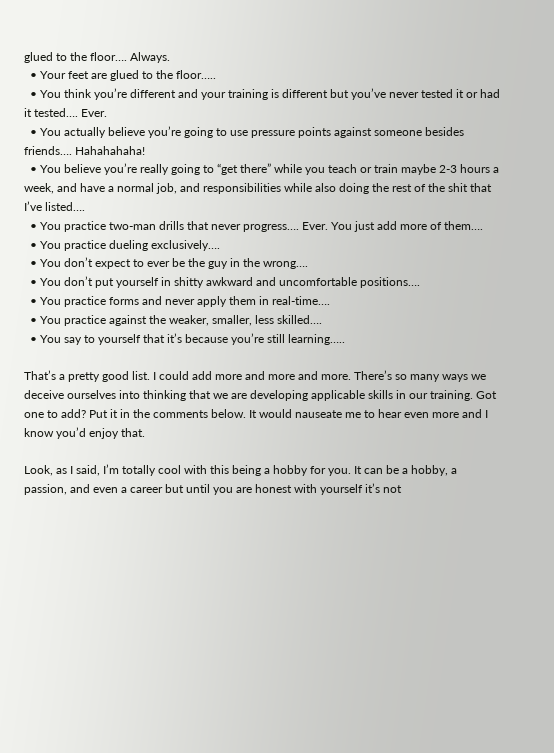glued to the floor…. Always.
  • Your feet are glued to the floor…..
  • You think you’re different and your training is different but you’ve never tested it or had it tested…. Ever.
  • You actually believe you’re going to use pressure points against someone besides friends…. Hahahahaha!
  • You believe you’re really going to “get there” while you teach or train maybe 2-3 hours a week, and have a normal job, and responsibilities while also doing the rest of the shit that I’ve listed….
  • You practice two-man drills that never progress…. Ever. You just add more of them….
  • You practice dueling exclusively….
  • You don’t expect to ever be the guy in the wrong….
  • You don’t put yourself in shitty awkward and uncomfortable positions….
  • You practice forms and never apply them in real-time….
  • You practice against the weaker, smaller, less skilled….
  • You say to yourself that it’s because you’re still learning…..

That’s a pretty good list. I could add more and more and more. There’s so many ways we deceive ourselves into thinking that we are developing applicable skills in our training. Got one to add? Put it in the comments below. It would nauseate me to hear even more and I know you’d enjoy that.

Look, as I said, I’m totally cool with this being a hobby for you. It can be a hobby, a passion, and even a career but until you are honest with yourself it’s not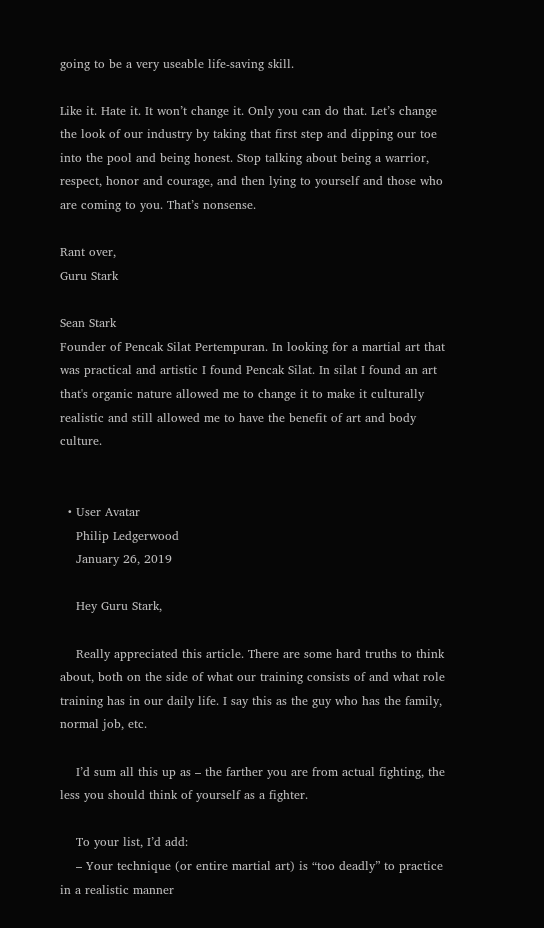going to be a very useable life-saving skill.

Like it. Hate it. It won’t change it. Only you can do that. Let’s change the look of our industry by taking that first step and dipping our toe into the pool and being honest. Stop talking about being a warrior, respect, honor and courage, and then lying to yourself and those who are coming to you. That’s nonsense.

Rant over,
Guru Stark

Sean Stark
Founder of Pencak Silat Pertempuran. In looking for a martial art that was practical and artistic I found Pencak Silat. In silat I found an art that's organic nature allowed me to change it to make it culturally realistic and still allowed me to have the benefit of art and body culture.


  • User Avatar
    Philip Ledgerwood
    January 26, 2019

    Hey Guru Stark,

    Really appreciated this article. There are some hard truths to think about, both on the side of what our training consists of and what role training has in our daily life. I say this as the guy who has the family, normal job, etc.

    I’d sum all this up as – the farther you are from actual fighting, the less you should think of yourself as a fighter.

    To your list, I’d add:
    – Your technique (or entire martial art) is “too deadly” to practice in a realistic manner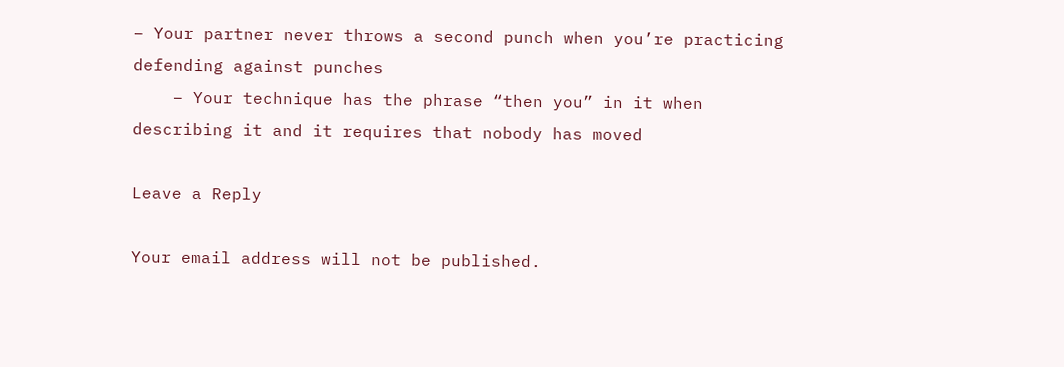– Your partner never throws a second punch when you’re practicing defending against punches
    – Your technique has the phrase “then you” in it when describing it and it requires that nobody has moved

Leave a Reply

Your email address will not be published.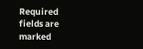Required fields are marked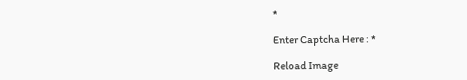*

Enter Captcha Here : *

Reload Image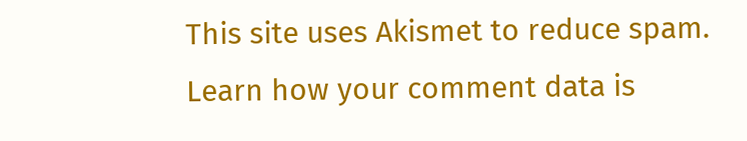This site uses Akismet to reduce spam. Learn how your comment data is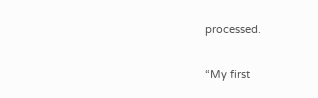processed.

“My first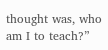thought was, who am I to teach?”